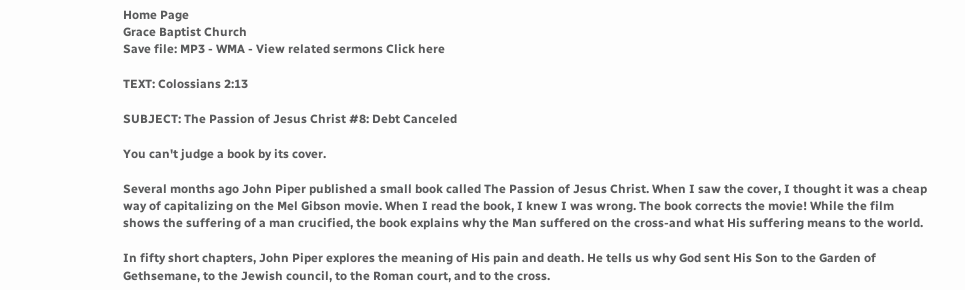Home Page
Grace Baptist Church
Save file: MP3 - WMA - View related sermons Click here

TEXT: Colossians 2:13

SUBJECT: The Passion of Jesus Christ #8: Debt Canceled

You can't judge a book by its cover.

Several months ago John Piper published a small book called The Passion of Jesus Christ. When I saw the cover, I thought it was a cheap way of capitalizing on the Mel Gibson movie. When I read the book, I knew I was wrong. The book corrects the movie! While the film shows the suffering of a man crucified, the book explains why the Man suffered on the cross-and what His suffering means to the world.

In fifty short chapters, John Piper explores the meaning of His pain and death. He tells us why God sent His Son to the Garden of Gethsemane, to the Jewish council, to the Roman court, and to the cross.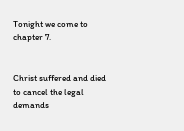Tonight we come to chapter 7.


Christ suffered and died to cancel the legal demands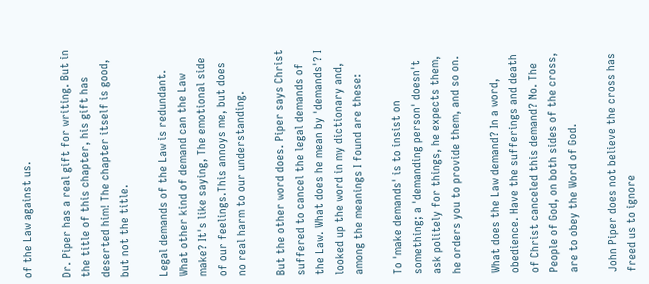of the Law against us.

Dr. Piper has a real gift for writing. But in the title of this chapter, his gift has deserted him! The chapter itself is good, but not the title.

Legal demands of the Law is redundant. What other kind of demand can the Law make? It's like saying, The emotional side of our feelings.This annoys me, but does no real harm to our understanding.

But the other word does. Piper says Christ suffered to cancel the legal demands of the Law. What does he mean by 'demands'? I looked up the word in my dictionary and, among the meanings I found are these:

To 'make demands' is to insist on something; a 'demanding person' doesn't ask politely for things, he expects them, he orders you to provide them, and so on.

What does the Law demand? In a word, obedience. Have the sufferings and death of Christ canceled this demand? No. The People of God, on both sides of the cross, are to obey the Word of God.

John Piper does not believe the cross has freed us to ignore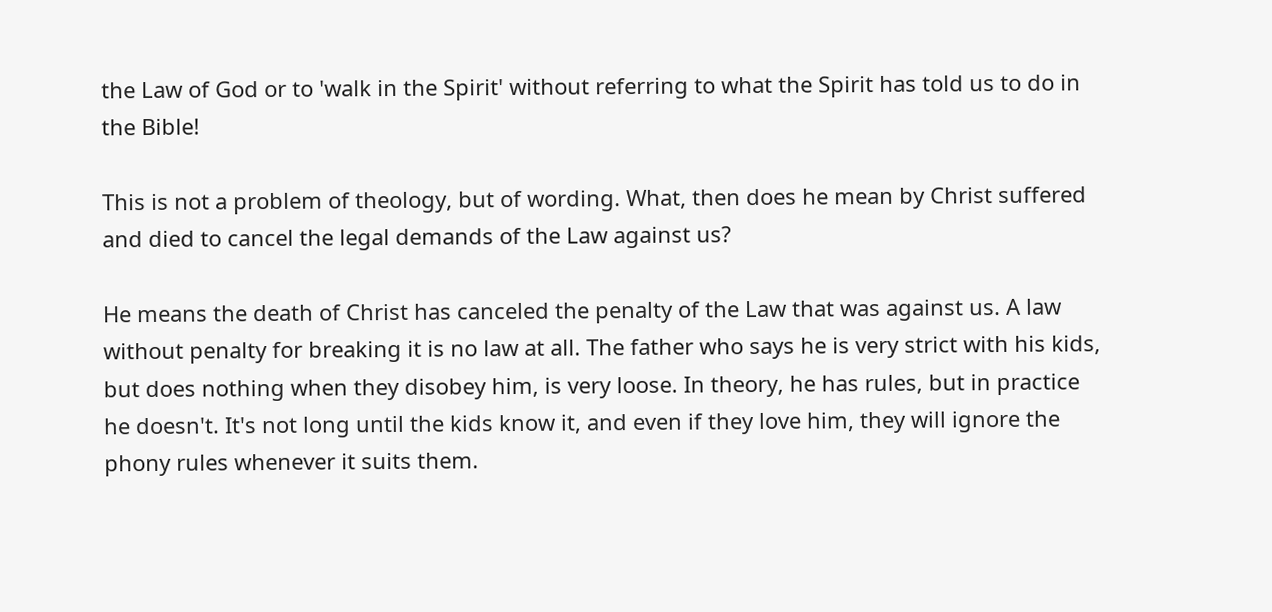the Law of God or to 'walk in the Spirit' without referring to what the Spirit has told us to do in the Bible!

This is not a problem of theology, but of wording. What, then does he mean by Christ suffered and died to cancel the legal demands of the Law against us?

He means the death of Christ has canceled the penalty of the Law that was against us. A law without penalty for breaking it is no law at all. The father who says he is very strict with his kids, but does nothing when they disobey him, is very loose. In theory, he has rules, but in practice he doesn't. It's not long until the kids know it, and even if they love him, they will ignore the phony rules whenever it suits them.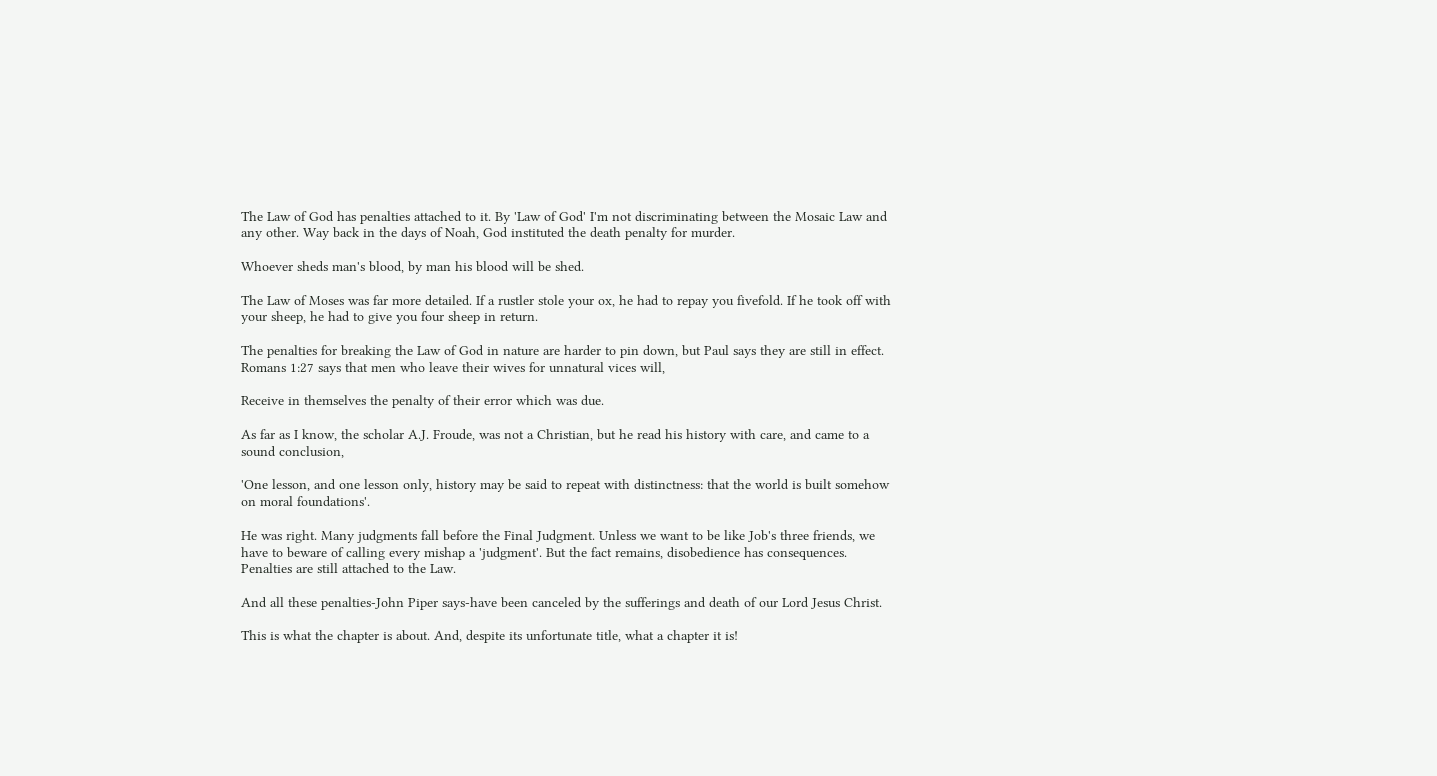The Law of God has penalties attached to it. By 'Law of God' I'm not discriminating between the Mosaic Law and any other. Way back in the days of Noah, God instituted the death penalty for murder.

Whoever sheds man's blood, by man his blood will be shed.

The Law of Moses was far more detailed. If a rustler stole your ox, he had to repay you fivefold. If he took off with your sheep, he had to give you four sheep in return.

The penalties for breaking the Law of God in nature are harder to pin down, but Paul says they are still in effect. Romans 1:27 says that men who leave their wives for unnatural vices will,

Receive in themselves the penalty of their error which was due.

As far as I know, the scholar A.J. Froude, was not a Christian, but he read his history with care, and came to a sound conclusion,

'One lesson, and one lesson only, history may be said to repeat with distinctness: that the world is built somehow on moral foundations'.

He was right. Many judgments fall before the Final Judgment. Unless we want to be like Job's three friends, we have to beware of calling every mishap a 'judgment'. But the fact remains, disobedience has consequences. Penalties are still attached to the Law.

And all these penalties-John Piper says-have been canceled by the sufferings and death of our Lord Jesus Christ.

This is what the chapter is about. And, despite its unfortunate title, what a chapter it is!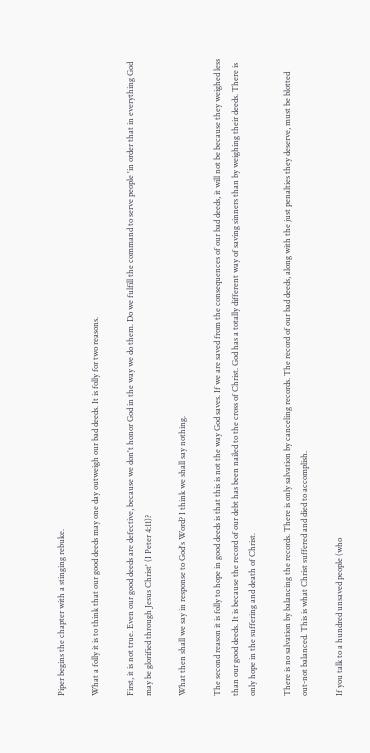Piper begins the chapter with a stinging rebuke.

What a folly it is to think that our good deeds may one day outweigh our bad deeds. It is folly for two reasons.

First, it is not true. Even our good deeds are defective, because we don't honor God in the way we do them. Do we fulfill the command to serve people 'in order that in everything God may be glorified through Jesus Christ' (I Peter 4:11)?

What then shall we say in response to God's Word? I think we shall say nothing.

The second reason it is folly to hope in good deeds is that this is not the way God saves. If we are saved from the consequences of our bad deeds, it will not be because they weighed less than our good deeds. It is because the record of our debt has been nailed to the cross of Christ. God has a totally different way of saving sinners than by weighing their deeds. There is only hope in the suffering and death of Christ.

There is no salvation by balancing the records. There is only salvation by canceling records. The record of our bad deeds, along with the just penalties they deserve, must be blotted out-not balanced. This is what Christ suffered and died to accomplish.

If you talk to a hundred unsaved people (who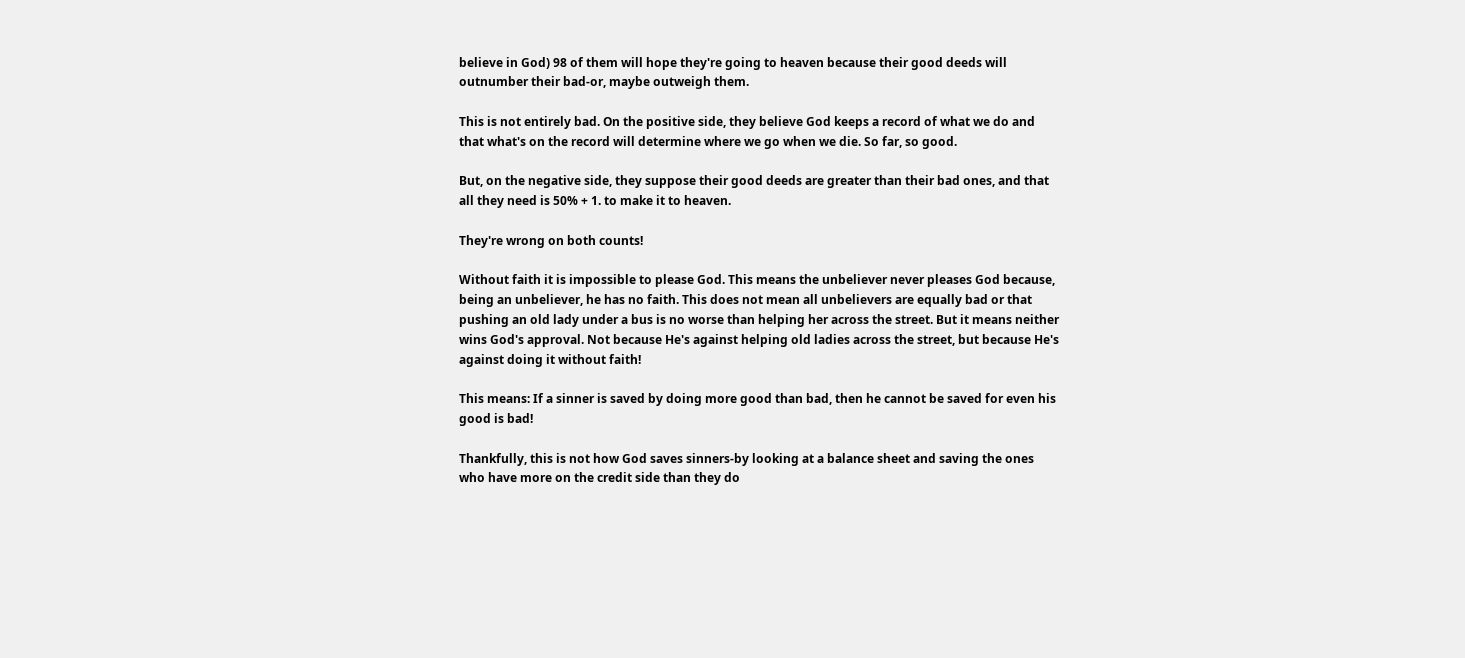believe in God) 98 of them will hope they're going to heaven because their good deeds will outnumber their bad-or, maybe outweigh them.

This is not entirely bad. On the positive side, they believe God keeps a record of what we do and that what's on the record will determine where we go when we die. So far, so good.

But, on the negative side, they suppose their good deeds are greater than their bad ones, and that all they need is 50% + 1. to make it to heaven.

They're wrong on both counts!

Without faith it is impossible to please God. This means the unbeliever never pleases God because, being an unbeliever, he has no faith. This does not mean all unbelievers are equally bad or that pushing an old lady under a bus is no worse than helping her across the street. But it means neither wins God's approval. Not because He's against helping old ladies across the street, but because He's against doing it without faith!

This means: If a sinner is saved by doing more good than bad, then he cannot be saved for even his good is bad!

Thankfully, this is not how God saves sinners-by looking at a balance sheet and saving the ones who have more on the credit side than they do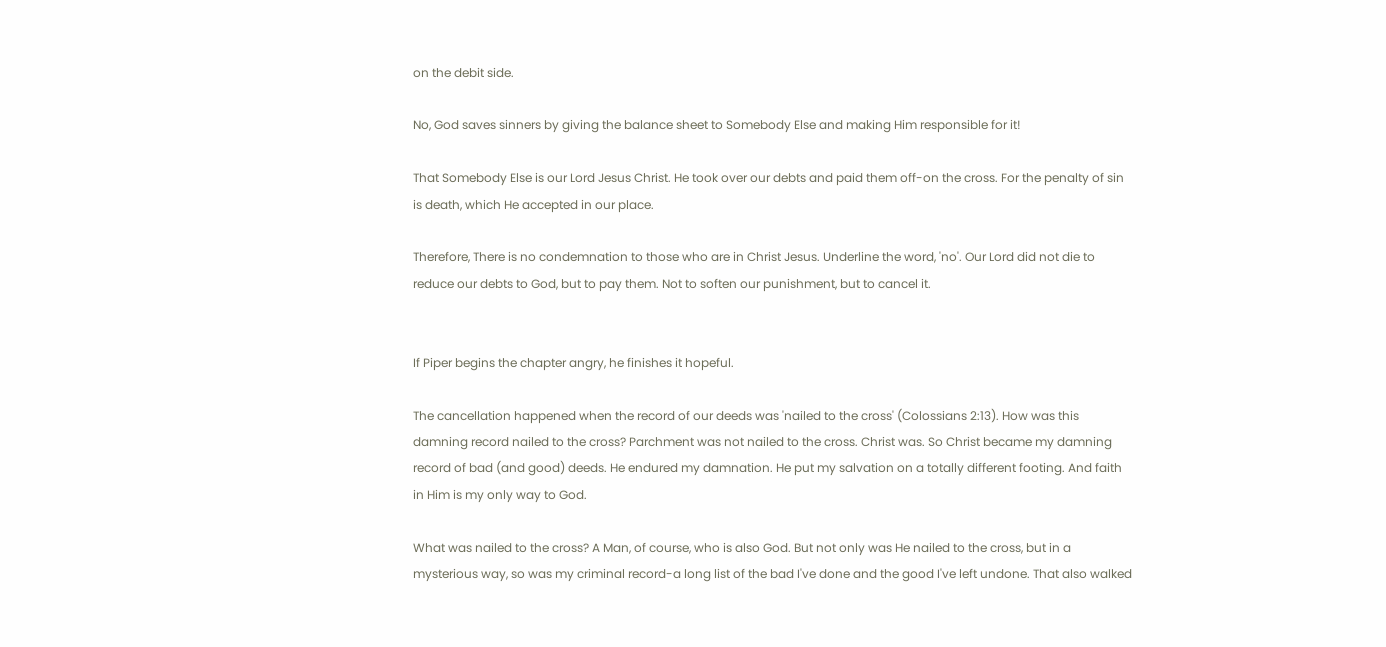on the debit side.

No, God saves sinners by giving the balance sheet to Somebody Else and making Him responsible for it!

That Somebody Else is our Lord Jesus Christ. He took over our debts and paid them off-on the cross. For the penalty of sin is death, which He accepted in our place.

Therefore, There is no condemnation to those who are in Christ Jesus. Underline the word, 'no'. Our Lord did not die to reduce our debts to God, but to pay them. Not to soften our punishment, but to cancel it.


If Piper begins the chapter angry, he finishes it hopeful.

The cancellation happened when the record of our deeds was 'nailed to the cross' (Colossians 2:13). How was this damning record nailed to the cross? Parchment was not nailed to the cross. Christ was. So Christ became my damning record of bad (and good) deeds. He endured my damnation. He put my salvation on a totally different footing. And faith in Him is my only way to God.

What was nailed to the cross? A Man, of course, who is also God. But not only was He nailed to the cross, but in a mysterious way, so was my criminal record-a long list of the bad I've done and the good I've left undone. That also walked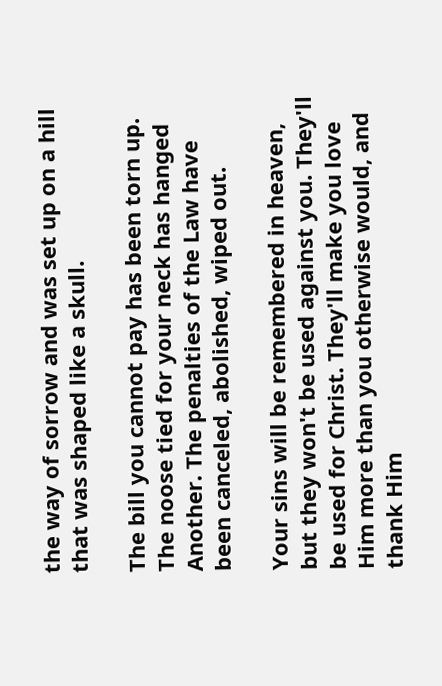the way of sorrow and was set up on a hill that was shaped like a skull.

The bill you cannot pay has been torn up. The noose tied for your neck has hanged Another. The penalties of the Law have been canceled, abolished, wiped out.

Your sins will be remembered in heaven, but they won't be used against you. They'll be used for Christ. They'll make you love Him more than you otherwise would, and thank Him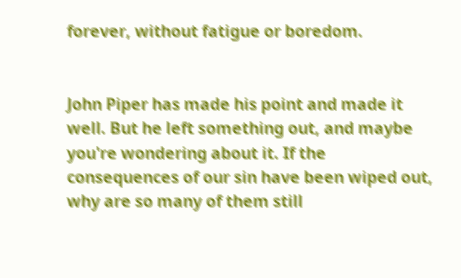forever, without fatigue or boredom.


John Piper has made his point and made it well. But he left something out, and maybe you're wondering about it. If the consequences of our sin have been wiped out, why are so many of them still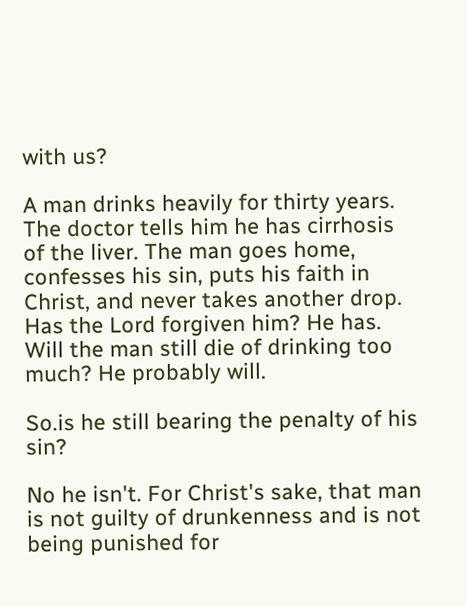with us?

A man drinks heavily for thirty years. The doctor tells him he has cirrhosis of the liver. The man goes home, confesses his sin, puts his faith in Christ, and never takes another drop. Has the Lord forgiven him? He has. Will the man still die of drinking too much? He probably will.

So.is he still bearing the penalty of his sin?

No he isn't. For Christ's sake, that man is not guilty of drunkenness and is not being punished for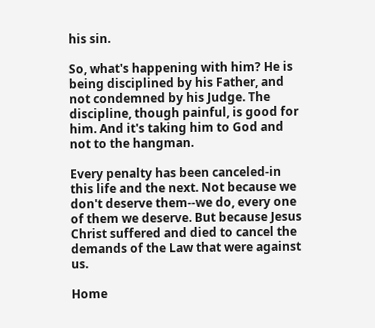his sin.

So, what's happening with him? He is being disciplined by his Father, and not condemned by his Judge. The discipline, though painful, is good for him. And it's taking him to God and not to the hangman.

Every penalty has been canceled-in this life and the next. Not because we don't deserve them--we do, every one of them we deserve. But because Jesus Christ suffered and died to cancel the demands of the Law that were against us.

Home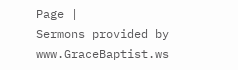Page |
Sermons provided by www.GraceBaptist.ws